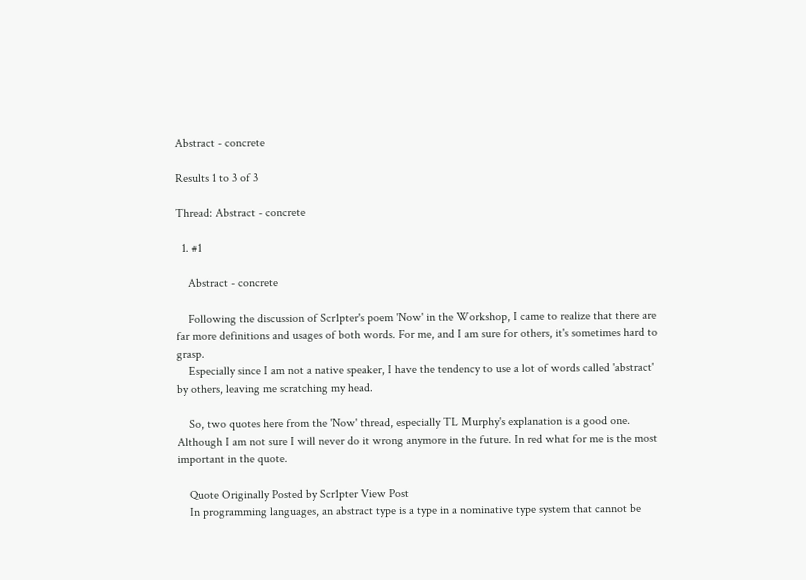Abstract - concrete

Results 1 to 3 of 3

Thread: Abstract - concrete

  1. #1

    Abstract - concrete

    Following the discussion of Scr1pter's poem 'Now' in the Workshop, I came to realize that there are far more definitions and usages of both words. For me, and I am sure for others, it's sometimes hard to grasp.
    Especially since I am not a native speaker, I have the tendency to use a lot of words called 'abstract' by others, leaving me scratching my head.

    So, two quotes here from the 'Now' thread, especially TL Murphy's explanation is a good one. Although I am not sure I will never do it wrong anymore in the future. In red what for me is the most important in the quote.

    Quote Originally Posted by Scr1pter View Post
    In programming languages, an abstract type is a type in a nominative type system that cannot be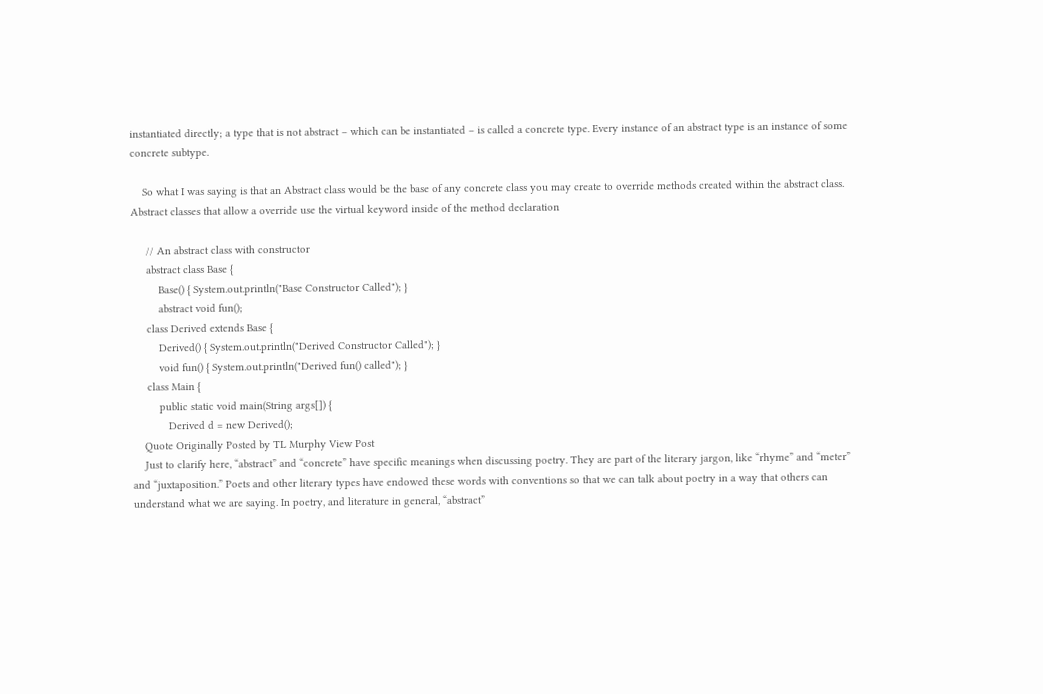instantiated directly; a type that is not abstract – which can be instantiated – is called a concrete type. Every instance of an abstract type is an instance of some concrete subtype.

    So what I was saying is that an Abstract class would be the base of any concrete class you may create to override methods created within the abstract class. Abstract classes that allow a override use the virtual keyword inside of the method declaration

     // An abstract class with constructor
     abstract class Base {
         Base() { System.out.println("Base Constructor Called"); }
         abstract void fun();
     class Derived extends Base {
         Derived() { System.out.println("Derived Constructor Called"); }
         void fun() { System.out.println("Derived fun() called"); }
     class Main {
         public static void main(String args[]) {
            Derived d = new Derived();
    Quote Originally Posted by TL Murphy View Post
    Just to clarify here, “abstract” and “concrete” have specific meanings when discussing poetry. They are part of the literary jargon, like “rhyme” and “meter” and “juxtaposition.” Poets and other literary types have endowed these words with conventions so that we can talk about poetry in a way that others can understand what we are saying. In poetry, and literature in general, “abstract”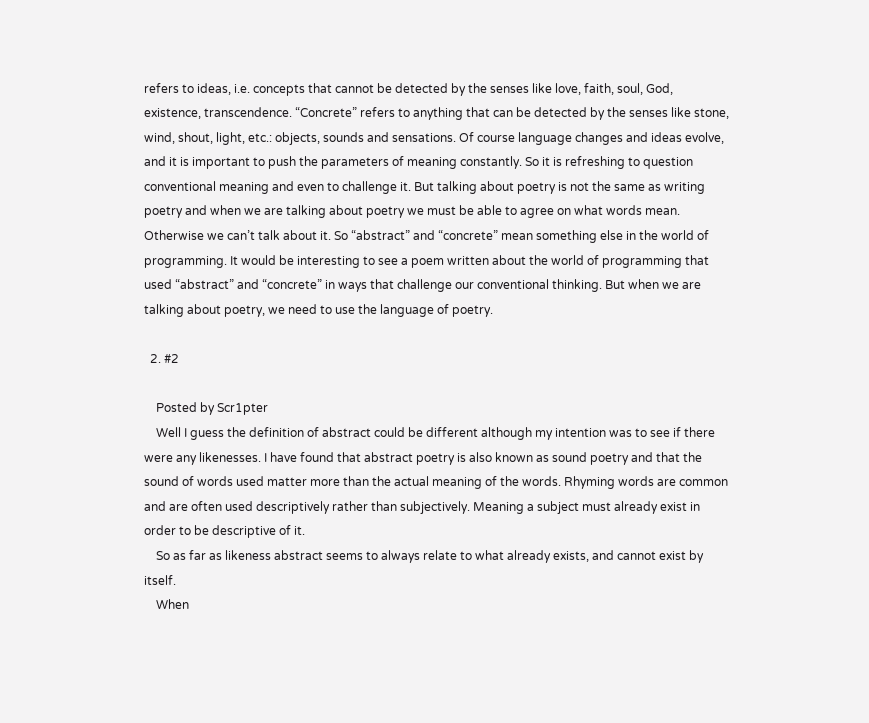refers to ideas, i.e. concepts that cannot be detected by the senses like love, faith, soul, God, existence, transcendence. “Concrete” refers to anything that can be detected by the senses like stone, wind, shout, light, etc.: objects, sounds and sensations. Of course language changes and ideas evolve, and it is important to push the parameters of meaning constantly. So it is refreshing to question conventional meaning and even to challenge it. But talking about poetry is not the same as writing poetry and when we are talking about poetry we must be able to agree on what words mean. Otherwise we can’t talk about it. So “abstract” and “concrete” mean something else in the world of programming. It would be interesting to see a poem written about the world of programming that used “abstract” and “concrete” in ways that challenge our conventional thinking. But when we are talking about poetry, we need to use the language of poetry.

  2. #2

    Posted by Scr1pter
    Well I guess the definition of abstract could be different although my intention was to see if there were any likenesses. I have found that abstract poetry is also known as sound poetry and that the sound of words used matter more than the actual meaning of the words. Rhyming words are common and are often used descriptively rather than subjectively. Meaning a subject must already exist in order to be descriptive of it.
    So as far as likeness abstract seems to always relate to what already exists, and cannot exist by itself.
    When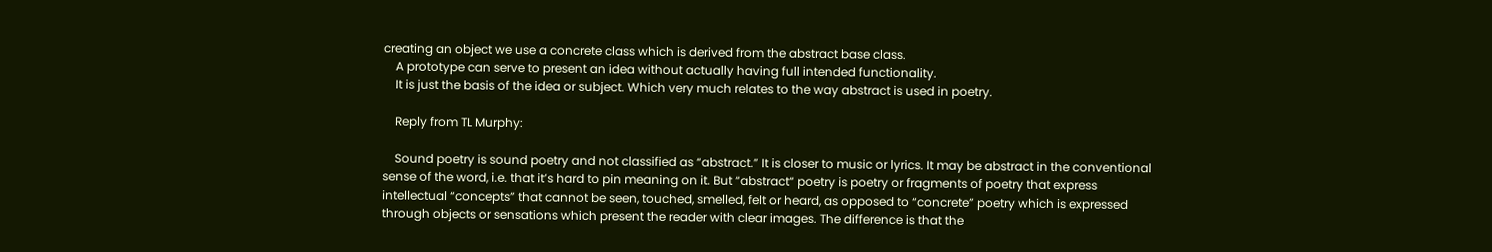creating an object we use a concrete class which is derived from the abstract base class.
    A prototype can serve to present an idea without actually having full intended functionality.
    It is just the basis of the idea or subject. Which very much relates to the way abstract is used in poetry.

    Reply from TL Murphy:

    Sound poetry is sound poetry and not classified as “abstract.” It is closer to music or lyrics. It may be abstract in the conventional sense of the word, i.e. that it’s hard to pin meaning on it. But “abstract“ poetry is poetry or fragments of poetry that express intellectual “concepts” that cannot be seen, touched, smelled, felt or heard, as opposed to “concrete” poetry which is expressed through objects or sensations which present the reader with clear images. The difference is that the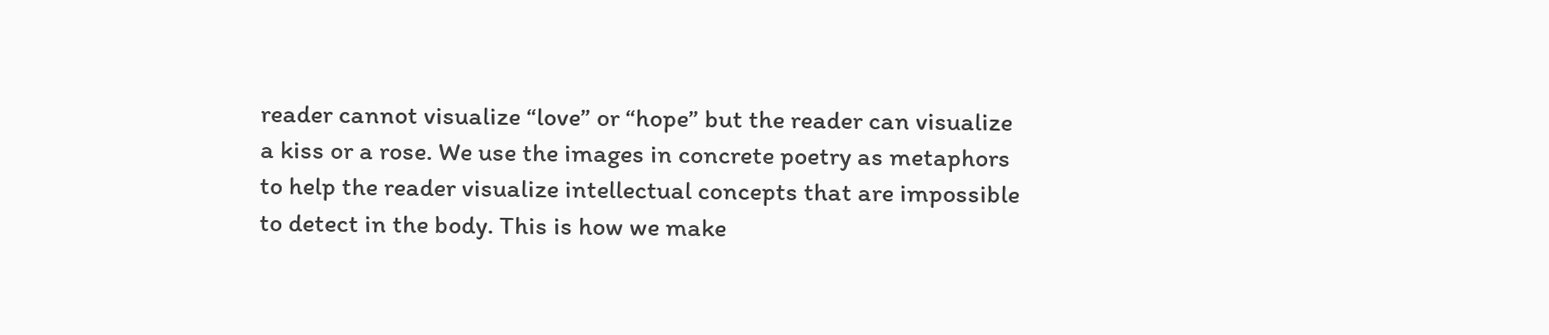reader cannot visualize “love” or “hope” but the reader can visualize a kiss or a rose. We use the images in concrete poetry as metaphors to help the reader visualize intellectual concepts that are impossible to detect in the body. This is how we make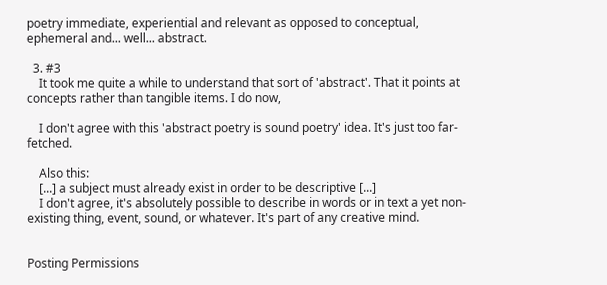poetry immediate, experiential and relevant as opposed to conceptual, ephemeral and... well... abstract.

  3. #3
    It took me quite a while to understand that sort of 'abstract'. That it points at concepts rather than tangible items. I do now,

    I don't agree with this 'abstract poetry is sound poetry' idea. It's just too far-fetched.

    Also this:
    [...] a subject must already exist in order to be descriptive [...]
    I don't agree, it's absolutely possible to describe in words or in text a yet non-existing thing, event, sound, or whatever. It's part of any creative mind.


Posting Permissions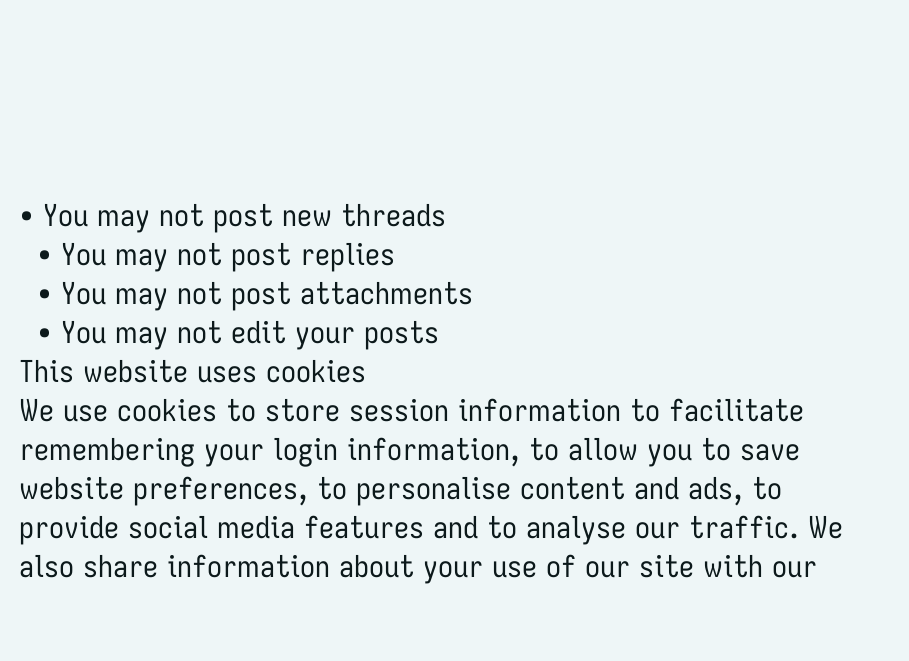• You may not post new threads
  • You may not post replies
  • You may not post attachments
  • You may not edit your posts
This website uses cookies
We use cookies to store session information to facilitate remembering your login information, to allow you to save website preferences, to personalise content and ads, to provide social media features and to analyse our traffic. We also share information about your use of our site with our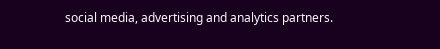social media, advertising and analytics partners.